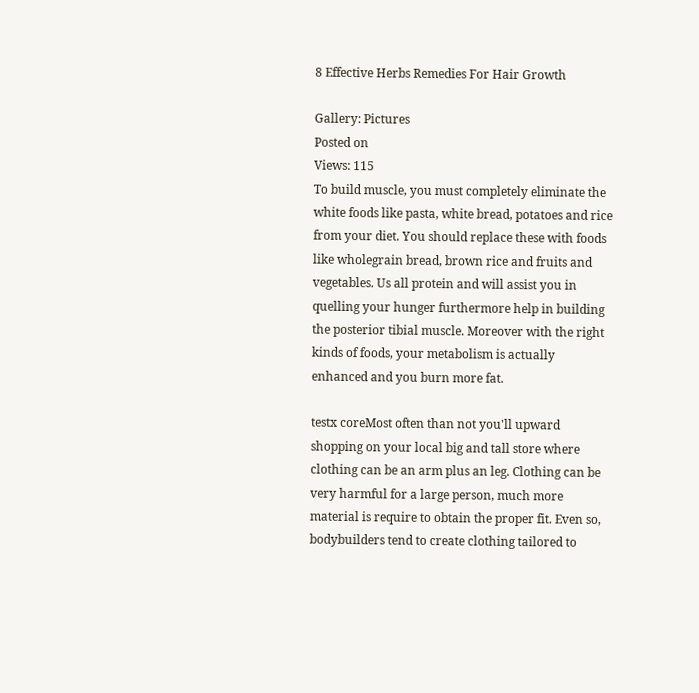8 Effective Herbs Remedies For Hair Growth

Gallery: Pictures
Posted on
Views: 115
To build muscle, you must completely eliminate the white foods like pasta, white bread, potatoes and rice from your diet. You should replace these with foods like wholegrain bread, brown rice and fruits and vegetables. Us all protein and will assist you in quelling your hunger furthermore help in building the posterior tibial muscle. Moreover with the right kinds of foods, your metabolism is actually enhanced and you burn more fat.

testx coreMost often than not you'll upward shopping on your local big and tall store where clothing can be an arm plus an leg. Clothing can be very harmful for a large person, much more material is require to obtain the proper fit. Even so, bodybuilders tend to create clothing tailored to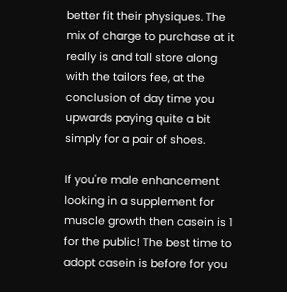better fit their physiques. The mix of charge to purchase at it really is and tall store along with the tailors fee, at the conclusion of day time you upwards paying quite a bit simply for a pair of shoes.

If you're male enhancement looking in a supplement for muscle growth then casein is 1 for the public! The best time to adopt casein is before for you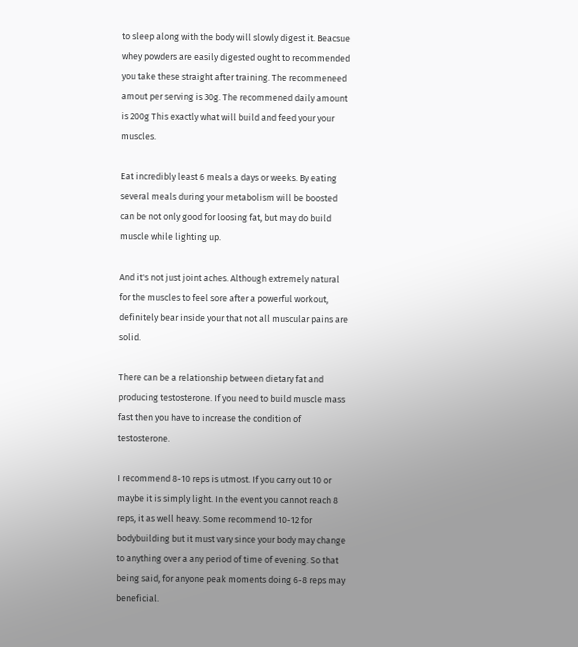to sleep along with the body will slowly digest it. Beacsue whey powders are easily digested ought to recommended you take these straight after training. The recommeneed amout per serving is 30g. The recommened daily amount is 200g This exactly what will build and feed your your muscles.

Eat incredibly least 6 meals a days or weeks. By eating several meals during your metabolism will be boosted can be not only good for loosing fat, but may do build muscle while lighting up.

And it's not just joint aches. Although extremely natural for the muscles to feel sore after a powerful workout, definitely bear inside your that not all muscular pains are solid.

There can be a relationship between dietary fat and producing testosterone. If you need to build muscle mass fast then you have to increase the condition of testosterone.

I recommend 8-10 reps is utmost. If you carry out 10 or maybe it is simply light. In the event you cannot reach 8 reps, it as well heavy. Some recommend 10-12 for bodybuilding but it must vary since your body may change to anything over a any period of time of evening. So that being said, for anyone peak moments doing 6-8 reps may beneficial.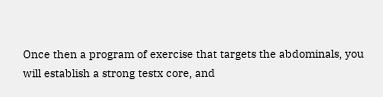Once then a program of exercise that targets the abdominals, you will establish a strong testx core, and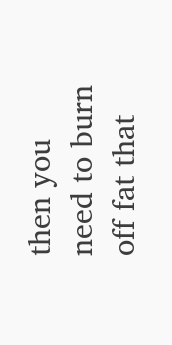then you need to burn off fat that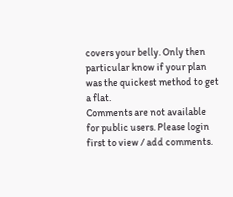covers your belly. Only then particular know if your plan was the quickest method to get a flat.
Comments are not available for public users. Please login first to view / add comments.